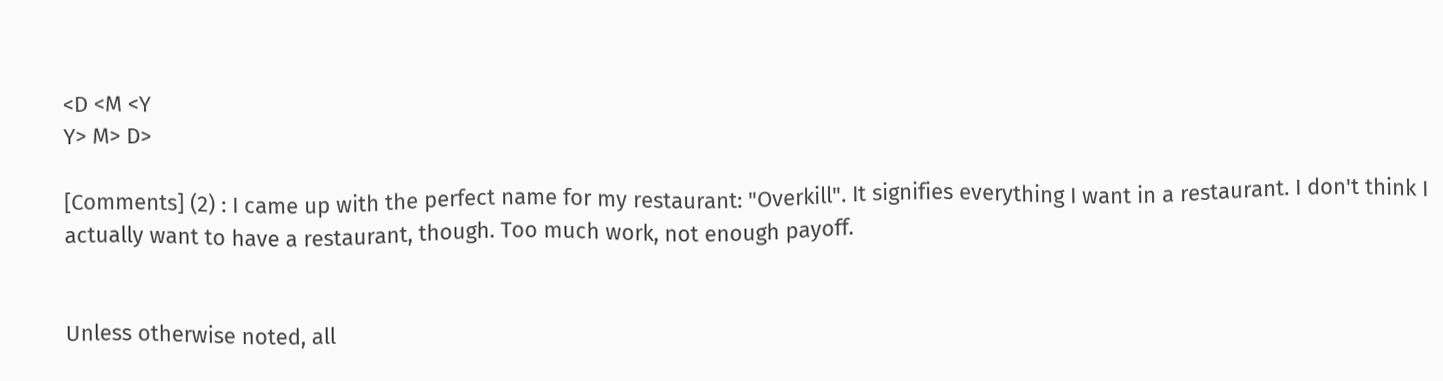<D <M <Y
Y> M> D>

[Comments] (2) : I came up with the perfect name for my restaurant: "Overkill". It signifies everything I want in a restaurant. I don't think I actually want to have a restaurant, though. Too much work, not enough payoff.


Unless otherwise noted, all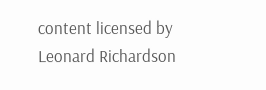content licensed by Leonard Richardson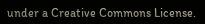under a Creative Commons License.